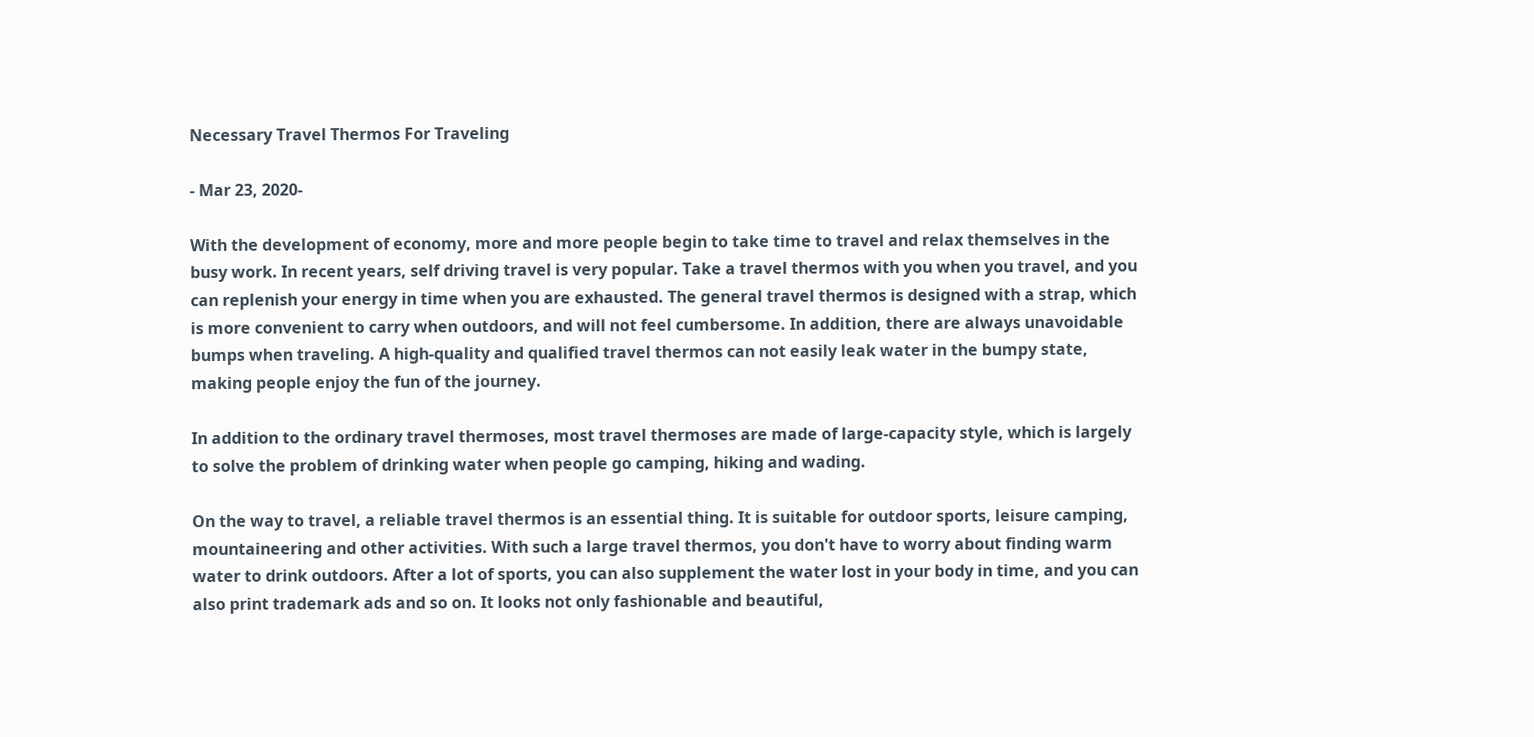Necessary Travel Thermos For Traveling

- Mar 23, 2020-

With the development of economy, more and more people begin to take time to travel and relax themselves in the busy work. In recent years, self driving travel is very popular. Take a travel thermos with you when you travel, and you can replenish your energy in time when you are exhausted. The general travel thermos is designed with a strap, which is more convenient to carry when outdoors, and will not feel cumbersome. In addition, there are always unavoidable bumps when traveling. A high-quality and qualified travel thermos can not easily leak water in the bumpy state, making people enjoy the fun of the journey.

In addition to the ordinary travel thermoses, most travel thermoses are made of large-capacity style, which is largely to solve the problem of drinking water when people go camping, hiking and wading.

On the way to travel, a reliable travel thermos is an essential thing. It is suitable for outdoor sports, leisure camping, mountaineering and other activities. With such a large travel thermos, you don't have to worry about finding warm water to drink outdoors. After a lot of sports, you can also supplement the water lost in your body in time, and you can also print trademark ads and so on. It looks not only fashionable and beautiful,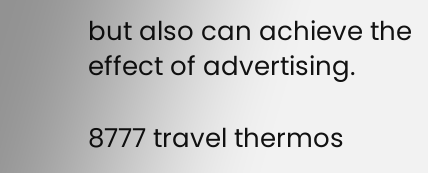but also can achieve the effect of advertising.

8777 travel thermos